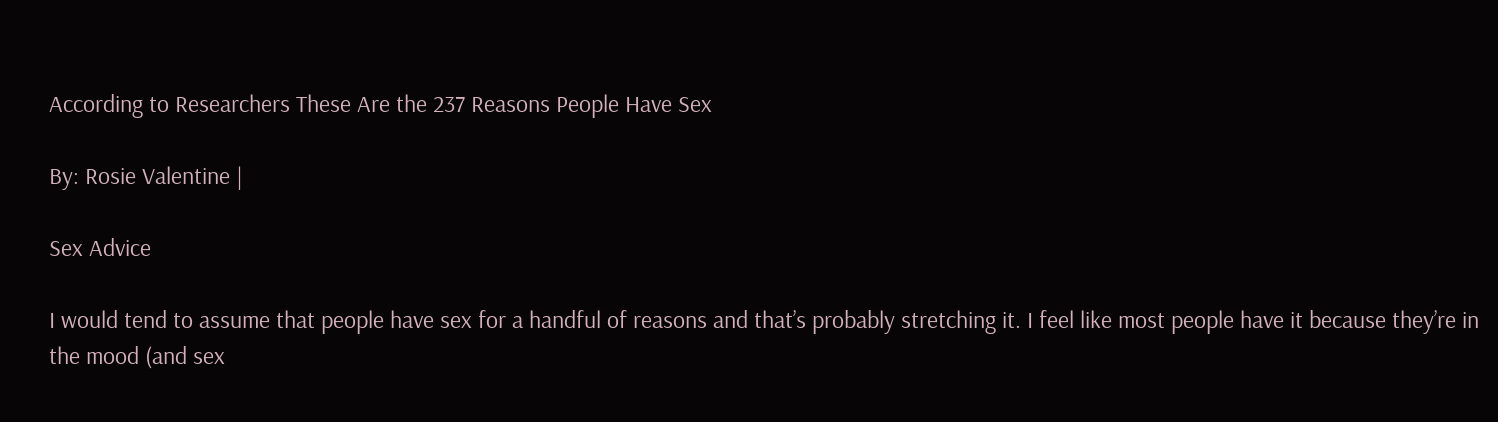According to Researchers These Are the 237 Reasons People Have Sex

By: Rosie Valentine |

Sex Advice

I would tend to assume that people have sex for a handful of reasons and that’s probably stretching it. I feel like most people have it because they’re in the mood (and sex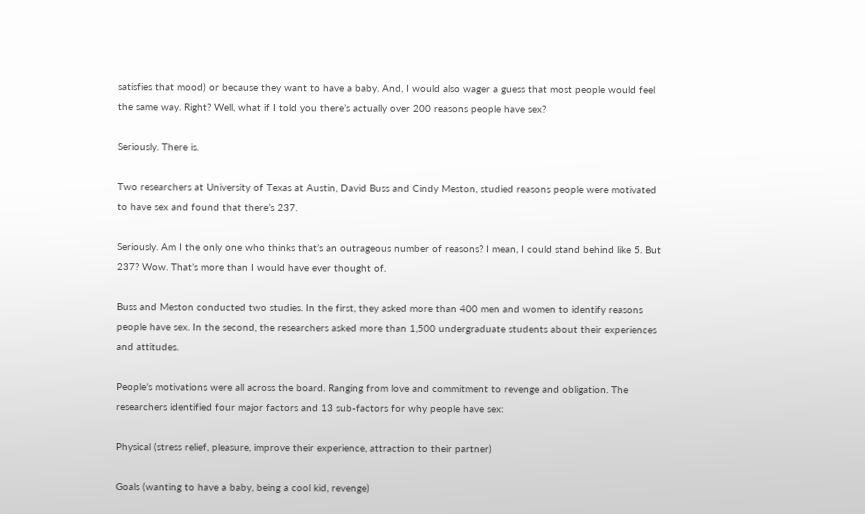satisfies that mood) or because they want to have a baby. And, I would also wager a guess that most people would feel the same way. Right? Well, what if I told you there’s actually over 200 reasons people have sex?

Seriously. There is.

Two researchers at University of Texas at Austin, David Buss and Cindy Meston, studied reasons people were motivated to have sex and found that there’s 237.

Seriously. Am I the only one who thinks that’s an outrageous number of reasons? I mean, I could stand behind like 5. But 237? Wow. That’s more than I would have ever thought of.

Buss and Meston conducted two studies. In the first, they asked more than 400 men and women to identify reasons people have sex. In the second, the researchers asked more than 1,500 undergraduate students about their experiences and attitudes.

People’s motivations were all across the board. Ranging from love and commitment to revenge and obligation. The researchers identified four major factors and 13 sub-factors for why people have sex:

Physical (stress relief, pleasure, improve their experience, attraction to their partner)

Goals (wanting to have a baby, being a cool kid, revenge)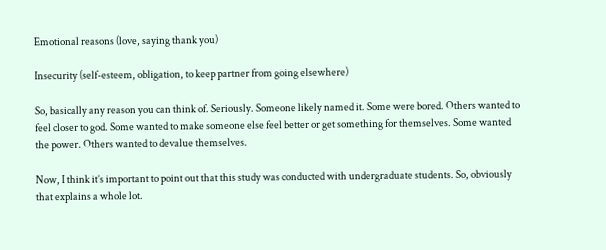Emotional reasons (love, saying thank you)

Insecurity (self-esteem, obligation, to keep partner from going elsewhere)

So, basically any reason you can think of. Seriously. Someone likely named it. Some were bored. Others wanted to feel closer to god. Some wanted to make someone else feel better or get something for themselves. Some wanted the power. Others wanted to devalue themselves.

Now, I think it’s important to point out that this study was conducted with undergraduate students. So, obviously that explains a whole lot.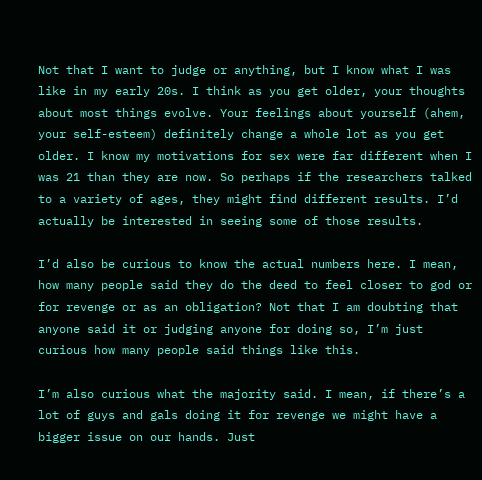Not that I want to judge or anything, but I know what I was like in my early 20s. I think as you get older, your thoughts about most things evolve. Your feelings about yourself (ahem, your self-esteem) definitely change a whole lot as you get older. I know my motivations for sex were far different when I was 21 than they are now. So perhaps if the researchers talked to a variety of ages, they might find different results. I’d actually be interested in seeing some of those results.

I’d also be curious to know the actual numbers here. I mean, how many people said they do the deed to feel closer to god or for revenge or as an obligation? Not that I am doubting that anyone said it or judging anyone for doing so, I’m just curious how many people said things like this.

I’m also curious what the majority said. I mean, if there’s a lot of guys and gals doing it for revenge we might have a bigger issue on our hands. Just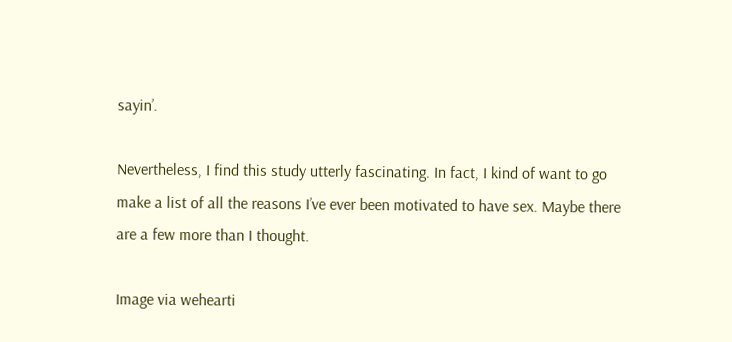sayin’.

Nevertheless, I find this study utterly fascinating. In fact, I kind of want to go make a list of all the reasons I’ve ever been motivated to have sex. Maybe there are a few more than I thought.

Image via wehearti